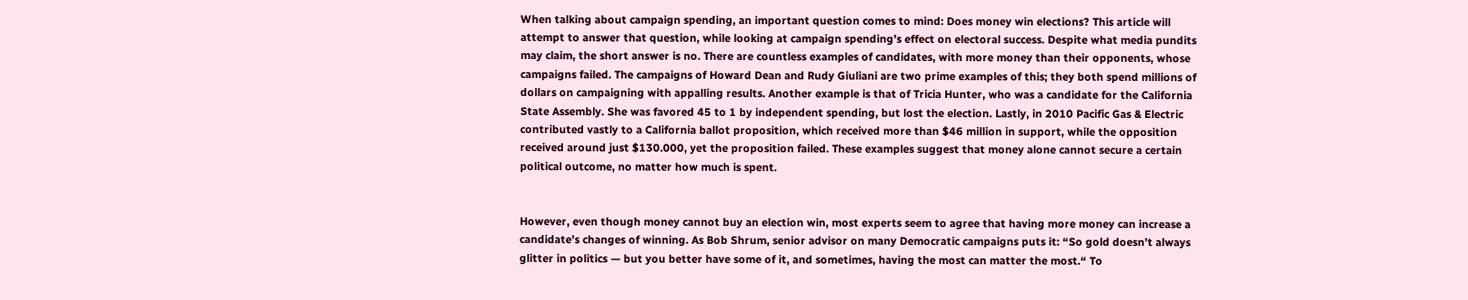When talking about campaign spending, an important question comes to mind: Does money win elections? This article will attempt to answer that question, while looking at campaign spending’s effect on electoral success. Despite what media pundits may claim, the short answer is no. There are countless examples of candidates, with more money than their opponents, whose campaigns failed. The campaigns of Howard Dean and Rudy Giuliani are two prime examples of this; they both spend millions of dollars on campaigning with appalling results. Another example is that of Tricia Hunter, who was a candidate for the California State Assembly. She was favored 45 to 1 by independent spending, but lost the election. Lastly, in 2010 Pacific Gas & Electric contributed vastly to a California ballot proposition, which received more than $46 million in support, while the opposition received around just $130.000, yet the proposition failed. These examples suggest that money alone cannot secure a certain political outcome, no matter how much is spent.


However, even though money cannot buy an election win, most experts seem to agree that having more money can increase a candidate’s changes of winning. As Bob Shrum, senior advisor on many Democratic campaigns puts it: “So gold doesn’t always glitter in politics — but you better have some of it, and sometimes, having the most can matter the most.“ To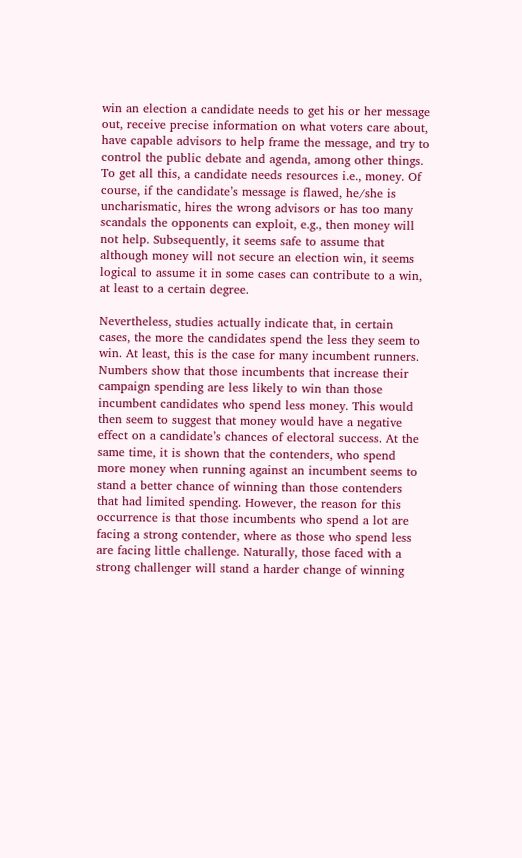win an election a candidate needs to get his or her message out, receive precise information on what voters care about, have capable advisors to help frame the message, and try to control the public debate and agenda, among other things. To get all this, a candidate needs resources i.e., money. Of course, if the candidate’s message is flawed, he/she is uncharismatic, hires the wrong advisors or has too many scandals the opponents can exploit, e.g., then money will not help. Subsequently, it seems safe to assume that although money will not secure an election win, it seems logical to assume it in some cases can contribute to a win, at least to a certain degree.

Nevertheless, studies actually indicate that, in certain cases, the more the candidates spend the less they seem to win. At least, this is the case for many incumbent runners. Numbers show that those incumbents that increase their campaign spending are less likely to win than those incumbent candidates who spend less money. This would then seem to suggest that money would have a negative effect on a candidate’s chances of electoral success. At the same time, it is shown that the contenders, who spend more money when running against an incumbent seems to stand a better chance of winning than those contenders that had limited spending. However, the reason for this occurrence is that those incumbents who spend a lot are facing a strong contender, where as those who spend less are facing little challenge. Naturally, those faced with a strong challenger will stand a harder change of winning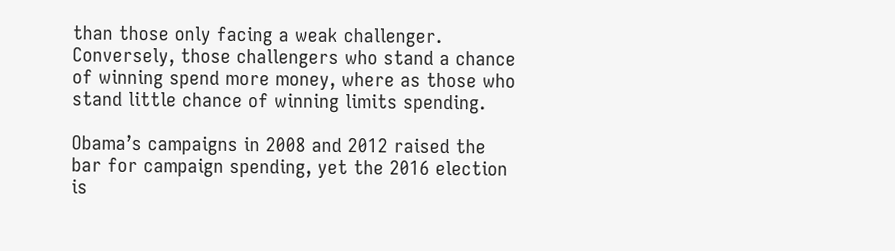than those only facing a weak challenger. Conversely, those challengers who stand a chance of winning spend more money, where as those who stand little chance of winning limits spending.

Obama’s campaigns in 2008 and 2012 raised the bar for campaign spending, yet the 2016 election is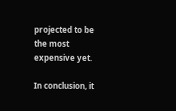projected to be the most expensive yet.

In conclusion, it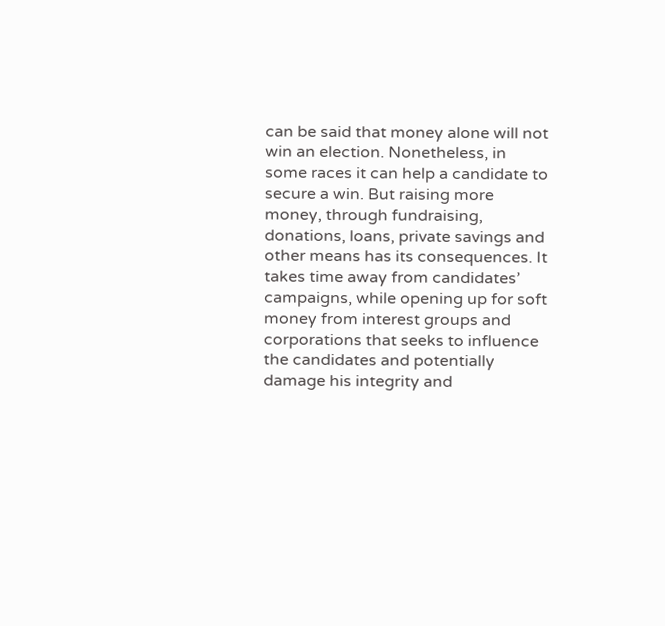can be said that money alone will not win an election. Nonetheless, in some races it can help a candidate to secure a win. But raising more money, through fundraising, donations, loans, private savings and other means has its consequences. It takes time away from candidates’ campaigns, while opening up for soft money from interest groups and corporations that seeks to influence the candidates and potentially damage his integrity and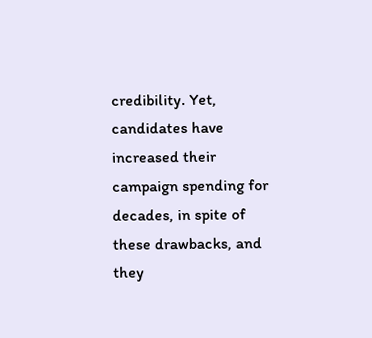credibility. Yet, candidates have increased their campaign spending for decades, in spite of these drawbacks, and they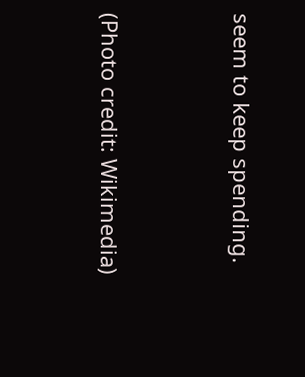seem to keep spending.


(Photo credit: Wikimedia)